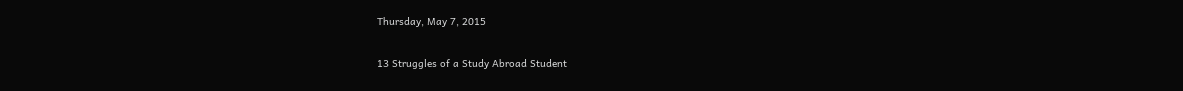Thursday, May 7, 2015

13 Struggles of a Study Abroad Student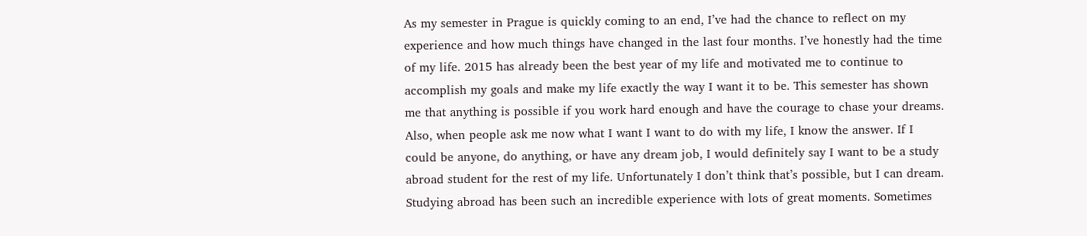As my semester in Prague is quickly coming to an end, I’ve had the chance to reflect on my experience and how much things have changed in the last four months. I’ve honestly had the time of my life. 2015 has already been the best year of my life and motivated me to continue to accomplish my goals and make my life exactly the way I want it to be. This semester has shown me that anything is possible if you work hard enough and have the courage to chase your dreams. Also, when people ask me now what I want I want to do with my life, I know the answer. If I could be anyone, do anything, or have any dream job, I would definitely say I want to be a study abroad student for the rest of my life. Unfortunately I don’t think that’s possible, but I can dream. Studying abroad has been such an incredible experience with lots of great moments. Sometimes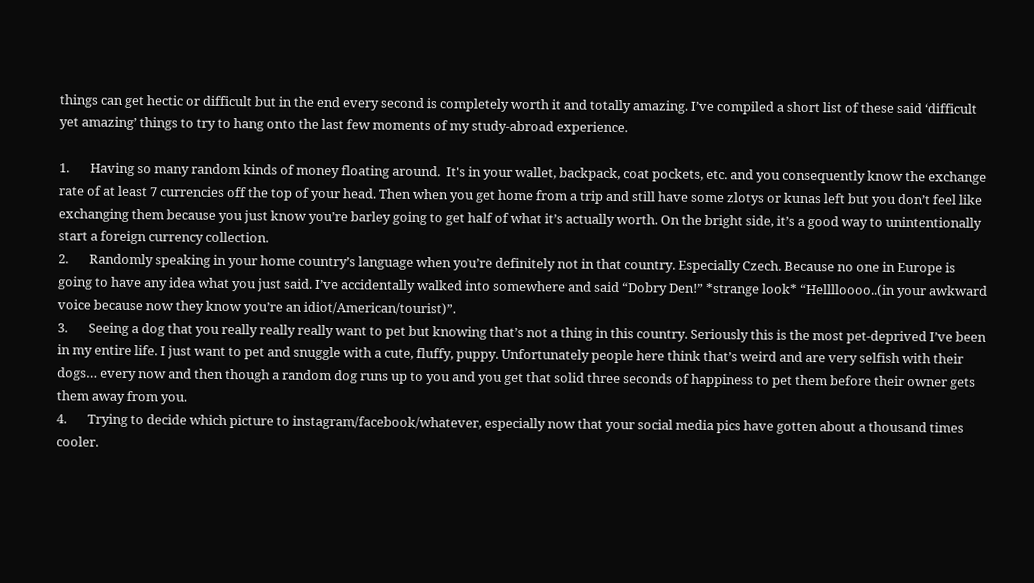things can get hectic or difficult but in the end every second is completely worth it and totally amazing. I’ve compiled a short list of these said ‘difficult yet amazing’ things to try to hang onto the last few moments of my study-abroad experience.

1.       Having so many random kinds of money floating around.  It's in your wallet, backpack, coat pockets, etc. and you consequently know the exchange rate of at least 7 currencies off the top of your head. Then when you get home from a trip and still have some zlotys or kunas left but you don’t feel like exchanging them because you just know you’re barley going to get half of what it’s actually worth. On the bright side, it’s a good way to unintentionally start a foreign currency collection.
2.       Randomly speaking in your home country’s language when you’re definitely not in that country. Especially Czech. Because no one in Europe is going to have any idea what you just said. I’ve accidentally walked into somewhere and said “Dobry Den!” *strange look* “Helllloooo..(in your awkward voice because now they know you’re an idiot/American/tourist)”.
3.       Seeing a dog that you really really really want to pet but knowing that’s not a thing in this country. Seriously this is the most pet-deprived I’ve been in my entire life. I just want to pet and snuggle with a cute, fluffy, puppy. Unfortunately people here think that’s weird and are very selfish with their dogs… every now and then though a random dog runs up to you and you get that solid three seconds of happiness to pet them before their owner gets them away from you.
4.       Trying to decide which picture to instagram/facebook/whatever, especially now that your social media pics have gotten about a thousand times cooler.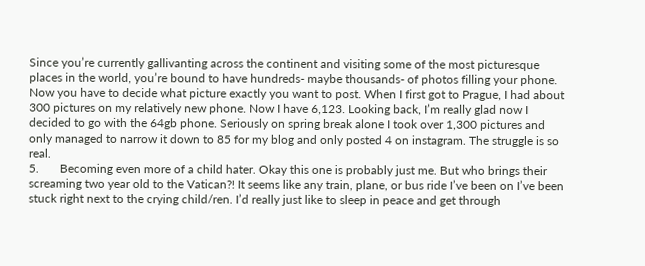Since you’re currently gallivanting across the continent and visiting some of the most picturesque places in the world, you’re bound to have hundreds- maybe thousands- of photos filling your phone. Now you have to decide what picture exactly you want to post. When I first got to Prague, I had about 300 pictures on my relatively new phone. Now I have 6,123. Looking back, I’m really glad now I decided to go with the 64gb phone. Seriously on spring break alone I took over 1,300 pictures and only managed to narrow it down to 85 for my blog and only posted 4 on instagram. The struggle is so real.
5.       Becoming even more of a child hater. Okay this one is probably just me. But who brings their screaming two year old to the Vatican?! It seems like any train, plane, or bus ride I’ve been on I’ve been stuck right next to the crying child/ren. I’d really just like to sleep in peace and get through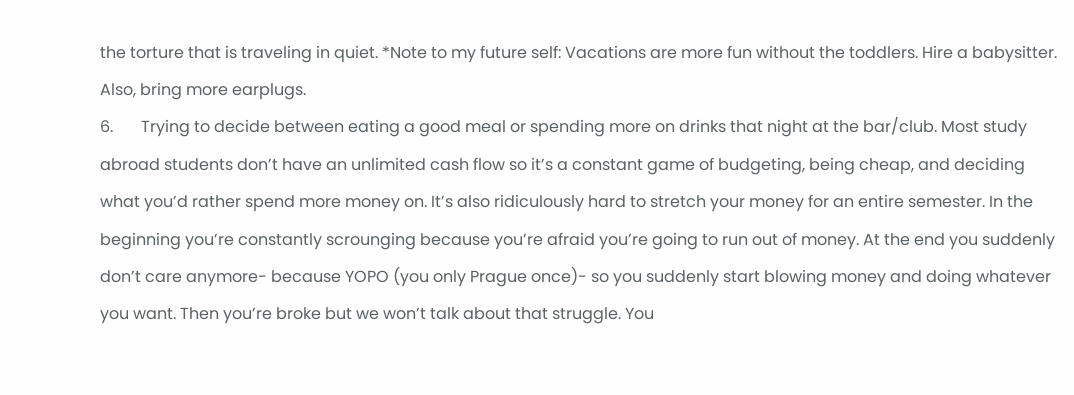the torture that is traveling in quiet. *Note to my future self: Vacations are more fun without the toddlers. Hire a babysitter. Also, bring more earplugs.
6.       Trying to decide between eating a good meal or spending more on drinks that night at the bar/club. Most study abroad students don’t have an unlimited cash flow so it’s a constant game of budgeting, being cheap, and deciding what you’d rather spend more money on. It’s also ridiculously hard to stretch your money for an entire semester. In the beginning you’re constantly scrounging because you’re afraid you’re going to run out of money. At the end you suddenly don’t care anymore- because YOPO (you only Prague once)- so you suddenly start blowing money and doing whatever you want. Then you’re broke but we won’t talk about that struggle. You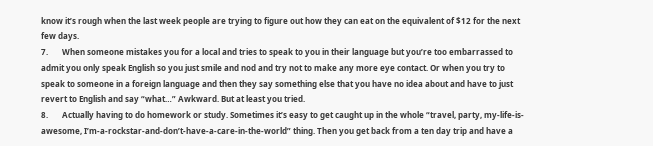know it’s rough when the last week people are trying to figure out how they can eat on the equivalent of $12 for the next few days.
7.       When someone mistakes you for a local and tries to speak to you in their language but you’re too embarrassed to admit you only speak English so you just smile and nod and try not to make any more eye contact. Or when you try to speak to someone in a foreign language and then they say something else that you have no idea about and have to just revert to English and say “what…” Awkward. But at least you tried.
8.       Actually having to do homework or study. Sometimes it’s easy to get caught up in the whole “travel, party, my-life-is-awesome, I’m-a-rockstar-and-don’t-have-a-care-in-the-world” thing. Then you get back from a ten day trip and have a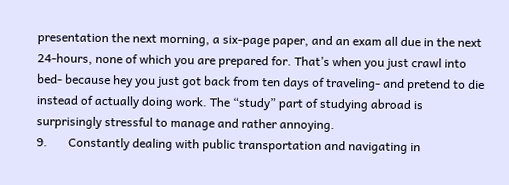presentation the next morning, a six-page paper, and an exam all due in the next 24-hours, none of which you are prepared for. That’s when you just crawl into bed- because hey you just got back from ten days of traveling- and pretend to die instead of actually doing work. The “study” part of studying abroad is surprisingly stressful to manage and rather annoying.
9.       Constantly dealing with public transportation and navigating in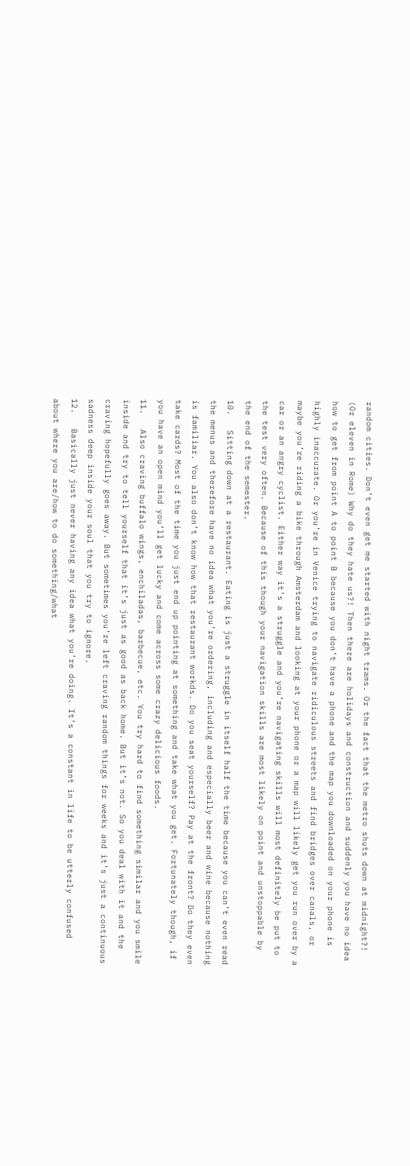random cities. Don’t even get me started with night trams. Or the fact that the metro shuts down at midnight?! (Or eleven in Rome) Why do they hate us?! Then there are holidays and construction and suddenly you have no idea how to get from point A to point B because you don’t have a phone and the map you downloaded on your phone is highly inaccurate. Or you’re in Venice trying to navigate ridiculous streets and find bridges over canals, or maybe you’re riding a bike through Amsterdam and looking at your phone or a map will likely get you run over by a car or an angry cyclist. Either way it’s a struggle and you’re navigating skills will most definitely be put to the test very often. Because of this though your navigation skills are most likely on point and unstoppable by the end of the semester.
10.   Sitting down at a restaurant. Eating is just a struggle in itself half the time because you can’t even read the menus and therefore have no idea what you’re ordering, including and especially beer and wine because nothing is familiar. You also don’t know how that restaurant workds. Do you seat yourself? Pay at the front? Do they even take cards? Most of the time you just end up pointing at something and take what you get. Fortunately though, if you have an open mind you’ll get lucky and come across some crazy delicious foods.
11.   Also craving buffalo wings, enchiladas, barbecue, etc. You try hard to find something similar and you smile inside and try to tell yourself that it’s just as good as back home. But it’s not. So you deal with it and the craving hopefully goes away. But sometimes you’re left craving random things for weeks and it’s just a continuous sadness deep inside your soul that you try to ignore.
12.   Basically just never having any idea what you’re doing. It’s a constant in life to be utterly confused about where you are/how to do something/what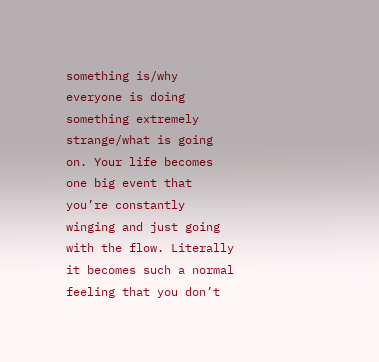something is/why everyone is doing something extremely strange/what is going on. Your life becomes one big event that you’re constantly winging and just going with the flow. Literally it becomes such a normal feeling that you don’t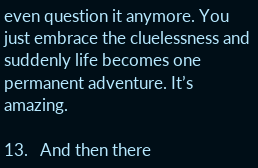even question it anymore. You just embrace the cluelessness and suddenly life becomes one permanent adventure. It’s amazing.

13.   And then there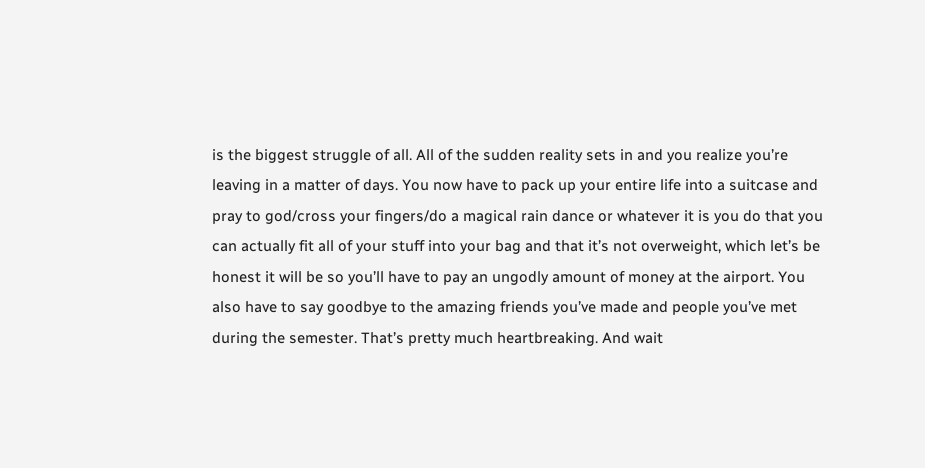is the biggest struggle of all. All of the sudden reality sets in and you realize you’re leaving in a matter of days. You now have to pack up your entire life into a suitcase and pray to god/cross your fingers/do a magical rain dance or whatever it is you do that you can actually fit all of your stuff into your bag and that it’s not overweight, which let’s be honest it will be so you’ll have to pay an ungodly amount of money at the airport. You also have to say goodbye to the amazing friends you’ve made and people you’ve met during the semester. That’s pretty much heartbreaking. And wait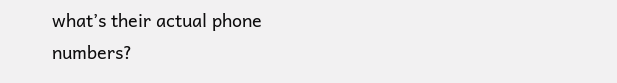what’s their actual phone numbers?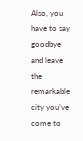Also, you have to say goodbye and leave the remarkable city you’ve come to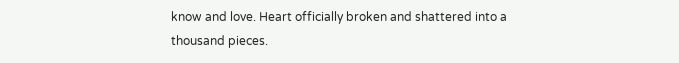know and love. Heart officially broken and shattered into a thousand pieces.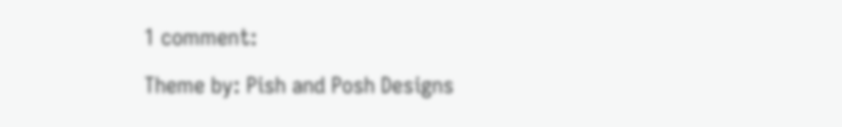1 comment:

Theme by: Pish and Posh Designs